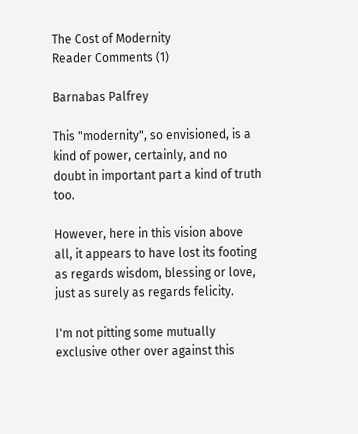The Cost of Modernity
Reader Comments (1)

Barnabas Palfrey

This "modernity", so envisioned, is a kind of power, certainly, and no doubt in important part a kind of truth too.

However, here in this vision above all, it appears to have lost its footing as regards wisdom, blessing or love, just as surely as regards felicity.

I'm not pitting some mutually exclusive other over against this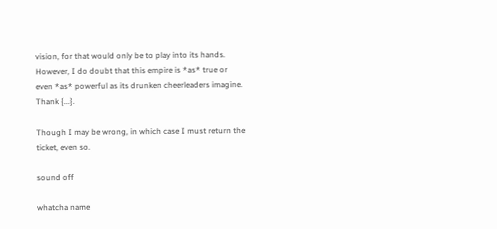vision, for that would only be to play into its hands. However, I do doubt that this empire is *as* true or even *as* powerful as its drunken cheerleaders imagine. Thank {...}.

Though I may be wrong, in which case I must return the ticket, even so.

sound off

whatcha name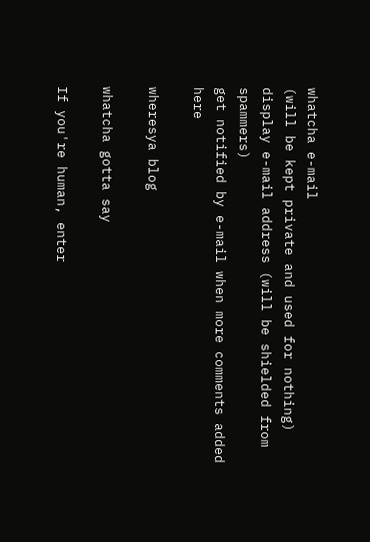whatcha e-mail
(will be kept private and used for nothing)
display e-mail address (will be shielded from spammers)
get notified by e-mail when more comments added here

wheresya blog

whatcha gotta say

If you're human, enter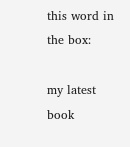this word in the box:

my latest book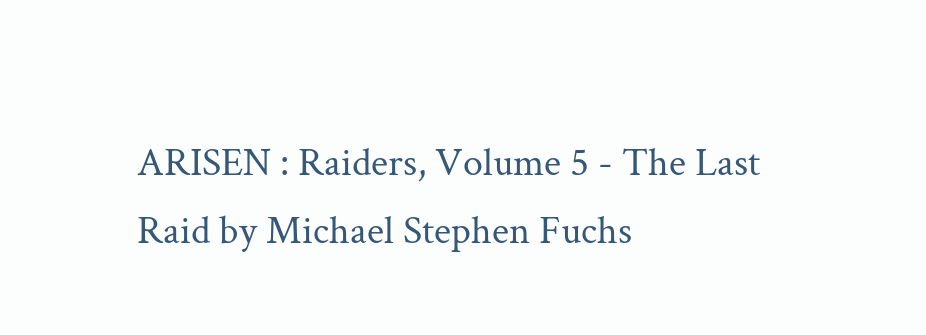ARISEN : Raiders, Volume 5 - The Last Raid by Michael Stephen Fuchs